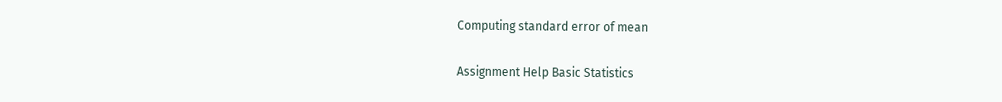Computing standard error of mean

Assignment Help Basic Statistics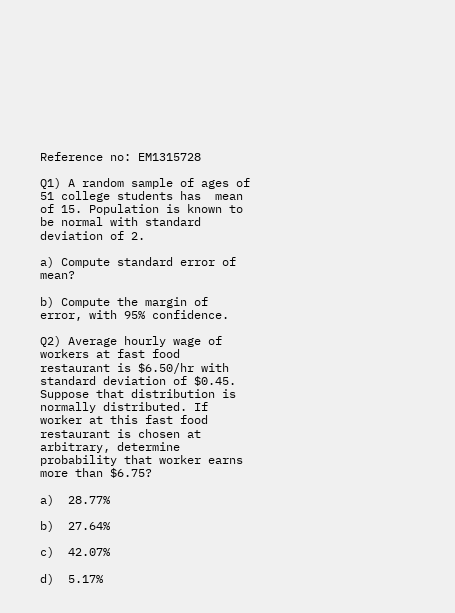Reference no: EM1315728

Q1) A random sample of ages of 51 college students has  mean of 15. Population is known to be normal with standard deviation of 2.

a) Compute standard error of mean?

b) Compute the margin of error, with 95% confidence.

Q2) Average hourly wage of workers at fast food restaurant is $6.50/hr with standard deviation of $0.45.  Suppose that distribution is normally distributed. If worker at this fast food restaurant is chosen at arbitrary, determine probability that worker earns more than $6.75?

a)  28.77%

b)  27.64%

c)  42.07%

d)  5.17%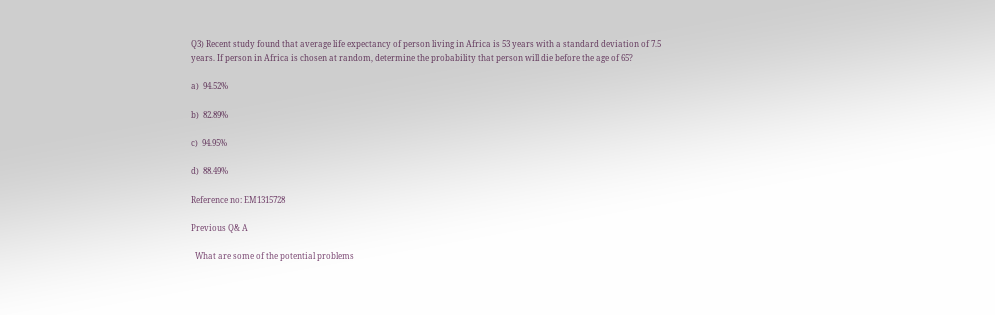Q3) Recent study found that average life expectancy of person living in Africa is 53 years with a standard deviation of 7.5 years. If person in Africa is chosen at random, determine the probability that person will die before the age of 65?

a)  94.52%

b)  82.89%

c)  94.95%

d)  88.49%

Reference no: EM1315728

Previous Q& A

  What are some of the potential problems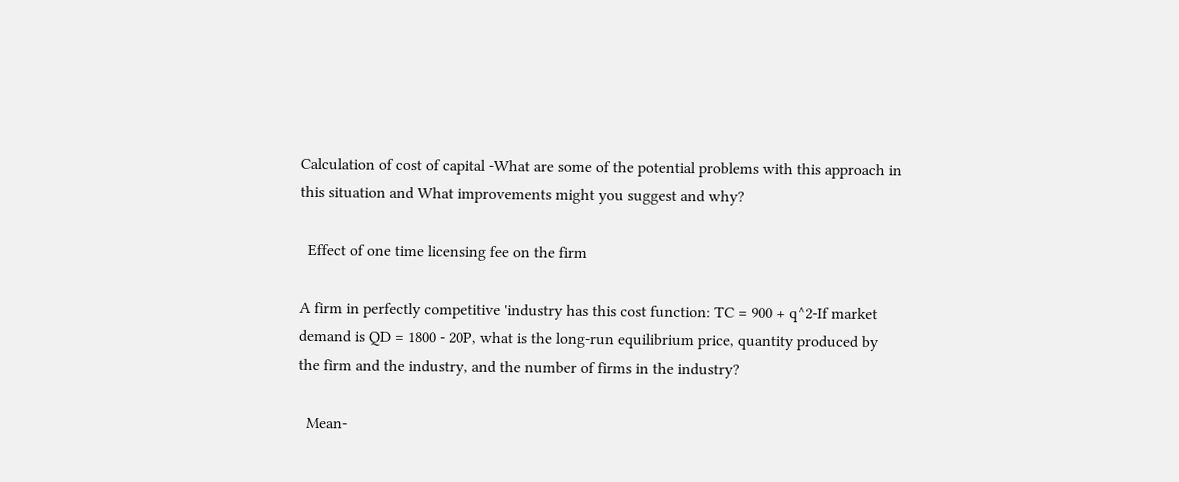Calculation of cost of capital -What are some of the potential problems with this approach in this situation and What improvements might you suggest and why?

  Effect of one time licensing fee on the firm

A firm in perfectly competitive 'industry has this cost function: TC = 900 + q^2-If market demand is QD = 1800 - 20P, what is the long-run equilibrium price, quantity produced by the firm and the industry, and the number of firms in the industry?

  Mean-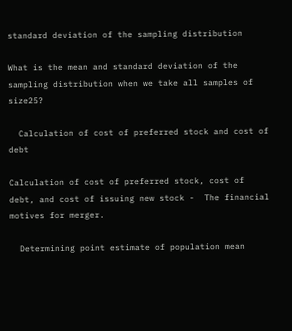standard deviation of the sampling distribution

What is the mean and standard deviation of the sampling distribution when we take all samples of size25?

  Calculation of cost of preferred stock and cost of debt

Calculation of cost of preferred stock, cost of debt, and cost of issuing new stock -  The financial motives for merger.

  Determining point estimate of population mean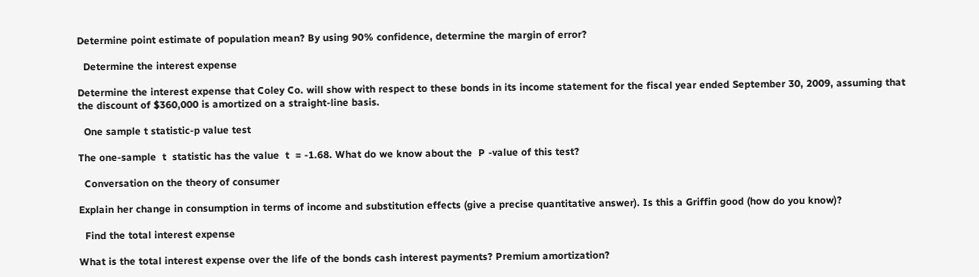Determine point estimate of population mean? By using 90% confidence, determine the margin of error?

  Determine the interest expense

Determine the interest expense that Coley Co. will show with respect to these bonds in its income statement for the fiscal year ended September 30, 2009, assuming that the discount of $360,000 is amortized on a straight-line basis.

  One sample t statistic-p value test

The one-sample  t  statistic has the value  t  = -1.68. What do we know about the  P -value of this test?

  Conversation on the theory of consumer

Explain her change in consumption in terms of income and substitution effects (give a precise quantitative answer). Is this a Griffin good (how do you know)?

  Find the total interest expense

What is the total interest expense over the life of the bonds cash interest payments? Premium amortization?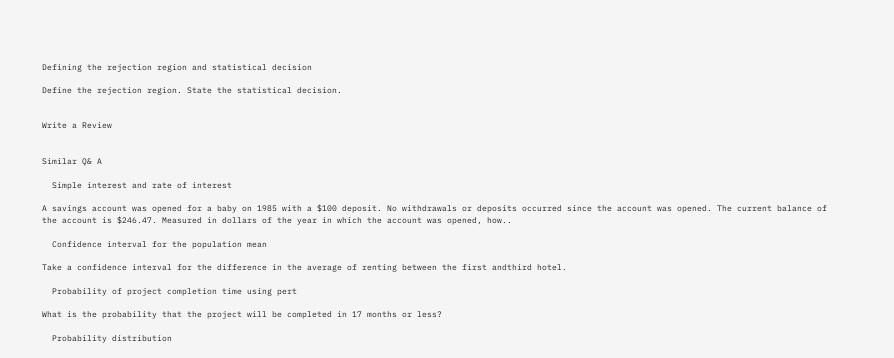Defining the rejection region and statistical decision

Define the rejection region. State the statistical decision.


Write a Review


Similar Q& A

  Simple interest and rate of interest

A savings account was opened for a baby on 1985 with a $100 deposit. No withdrawals or deposits occurred since the account was opened. The current balance of the account is $246.47. Measured in dollars of the year in which the account was opened, how..

  Confidence interval for the population mean

Take a confidence interval for the difference in the average of renting between the first andthird hotel.

  Probability of project completion time using pert

What is the probability that the project will be completed in 17 months or less?

  Probability distribution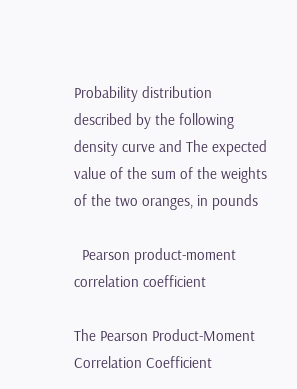Probability distribution described by the following density curve and The expected value of the sum of the weights of the two oranges, in pounds

  Pearson product-moment correlation coefficient

The Pearson Product-Moment Correlation Coefficient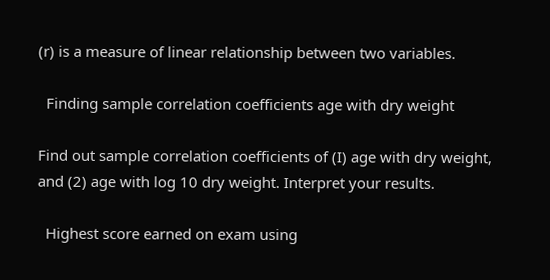(r) is a measure of linear relationship between two variables.

  Finding sample correlation coefficients age with dry weight

Find out sample correlation coefficients of (I) age with dry weight, and (2) age with log 10 dry weight. Interpret your results.

  Highest score earned on exam using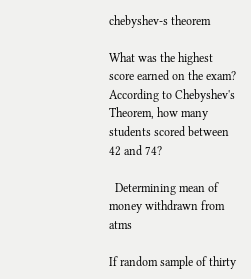chebyshev-s theorem

What was the highest score earned on the exam? According to Chebyshev's Theorem, how many students scored between 42 and 74?

  Determining mean of money withdrawn from atms

If random sample of thirty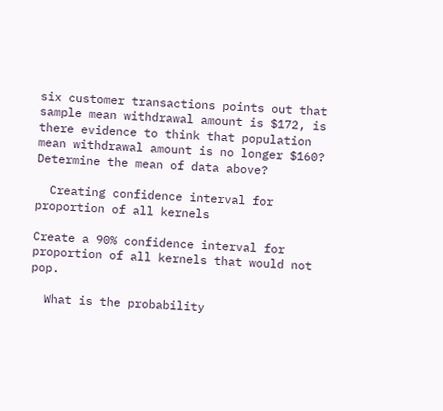six customer transactions points out that sample mean withdrawal amount is $172, is there evidence to think that population mean withdrawal amount is no longer $160? Determine the mean of data above?

  Creating confidence interval for proportion of all kernels

Create a 90% confidence interval for proportion of all kernels that would not pop.

  What is the probability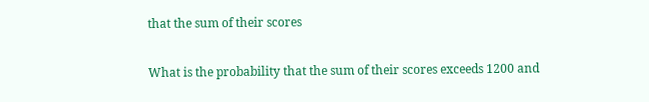that the sum of their scores

What is the probability that the sum of their scores exceeds 1200 and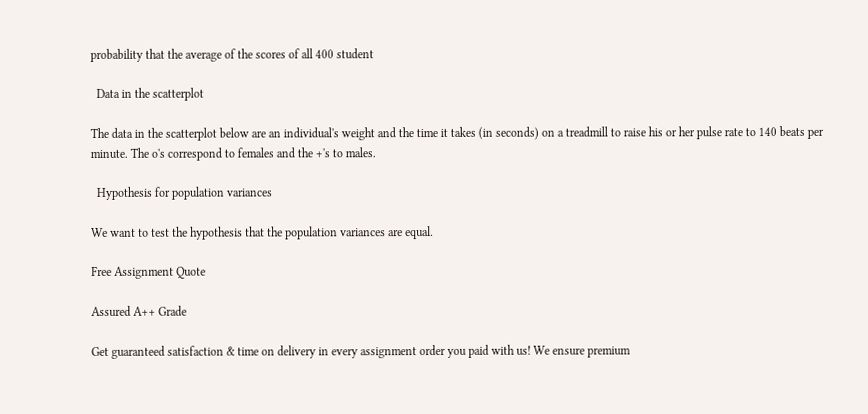probability that the average of the scores of all 400 student

  Data in the scatterplot

The data in the scatterplot below are an individual's weight and the time it takes (in seconds) on a treadmill to raise his or her pulse rate to 140 beats per minute. The o's correspond to females and the +'s to males.

  Hypothesis for population variances

We want to test the hypothesis that the population variances are equal.

Free Assignment Quote

Assured A++ Grade

Get guaranteed satisfaction & time on delivery in every assignment order you paid with us! We ensure premium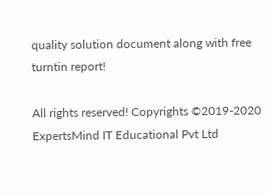quality solution document along with free turntin report!

All rights reserved! Copyrights ©2019-2020 ExpertsMind IT Educational Pvt Ltd